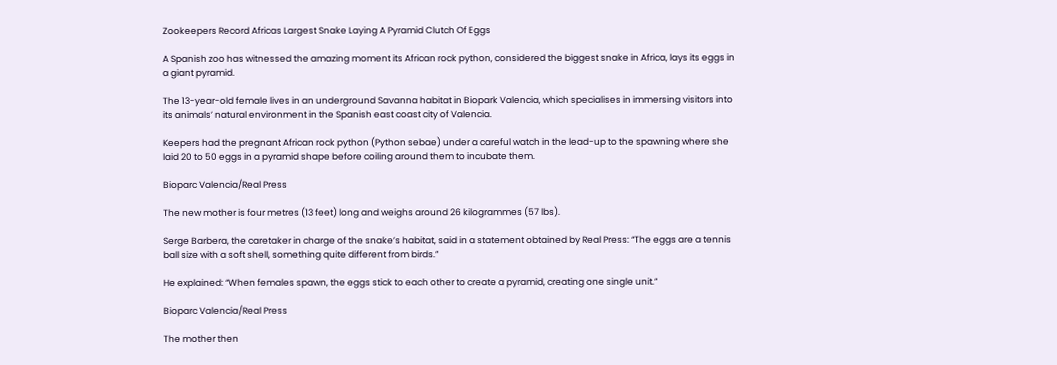Zookeepers Record Africas Largest Snake Laying A Pyramid Clutch Of Eggs

A Spanish zoo has witnessed the amazing moment its African rock python, considered the biggest snake in Africa, lays its eggs in a giant pyramid.

The 13-year-old female lives in an underground Savanna habitat in Biopark Valencia, which specialises in immersing visitors into its animals’ natural environment in the Spanish east coast city of Valencia.

Keepers had the pregnant African rock python (Python sebae) under a careful watch in the lead-up to the spawning where she laid 20 to 50 eggs in a pyramid shape before coiling around them to incubate them.

Bioparc Valencia/Real Press

The new mother is four metres (13 feet) long and weighs around 26 kilogrammes (57 lbs).

Serge Barbera, the caretaker in charge of the snake’s habitat, said in a statement obtained by Real Press: “The eggs are a tennis ball size with a soft shell, something quite different from birds.”

He explained: “When females spawn, the eggs stick to each other to create a pyramid, creating one single unit.”

Bioparc Valencia/Real Press

The mother then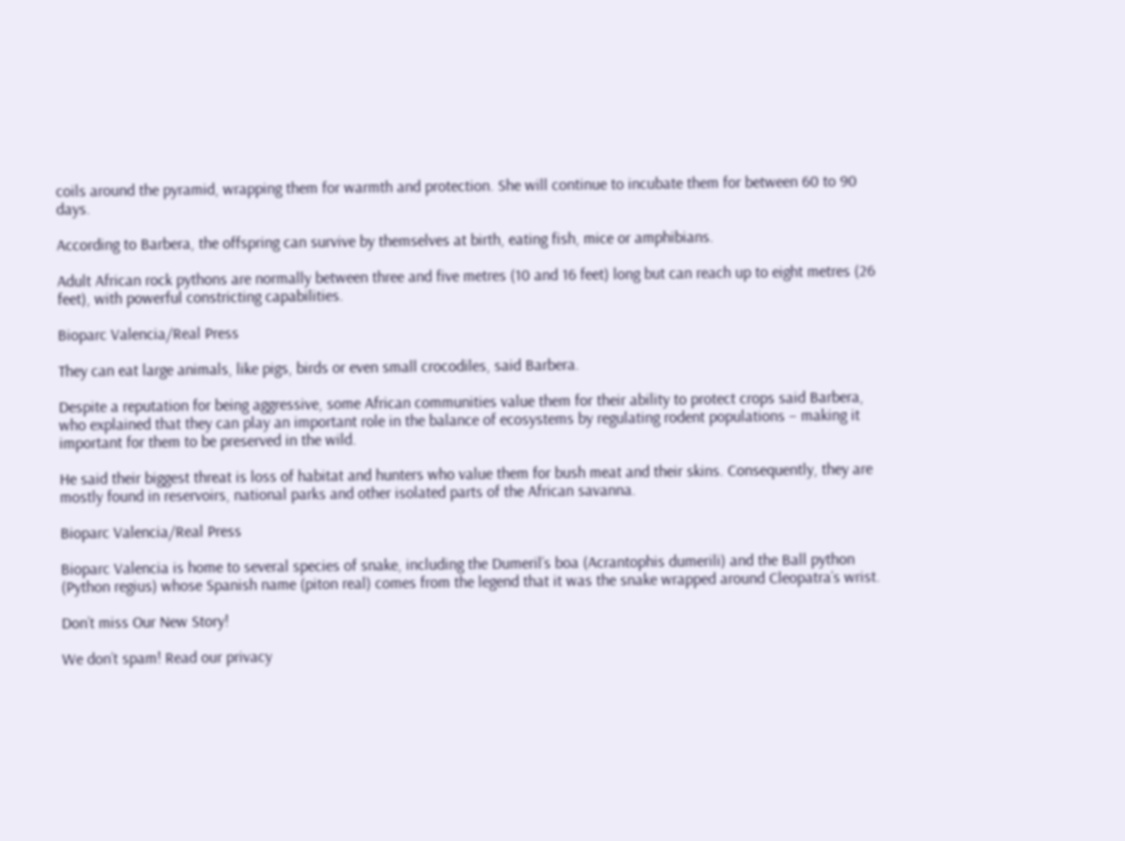coils around the pyramid, wrapping them for warmth and protection. She will continue to incubate them for between 60 to 90 days.

According to Barbera, the offspring can survive by themselves at birth, eating fish, mice or amphibians.

Adult African rock pythons are normally between three and five metres (10 and 16 feet) long but can reach up to eight metres (26 feet), with powerful constricting capabilities.

Bioparc Valencia/Real Press

They can eat large animals, like pigs, birds or even small crocodiles, said Barbera.

Despite a reputation for being aggressive, some African communities value them for their ability to protect crops said Barbera, who explained that they can play an important role in the balance of ecosystems by regulating rodent populations – making it important for them to be preserved in the wild.

He said their biggest threat is loss of habitat and hunters who value them for bush meat and their skins. Consequently, they are mostly found in reservoirs, national parks and other isolated parts of the African savanna.

Bioparc Valencia/Real Press

Bioparc Valencia is home to several species of snake, including the Dumeril’s boa (Acrantophis dumerili) and the Ball python (Python regius) whose Spanish name (piton real) comes from the legend that it was the snake wrapped around Cleopatra’s wrist.

Don’t miss Our New Story!

We don’t spam! Read our privacy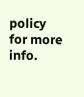policy for more info.